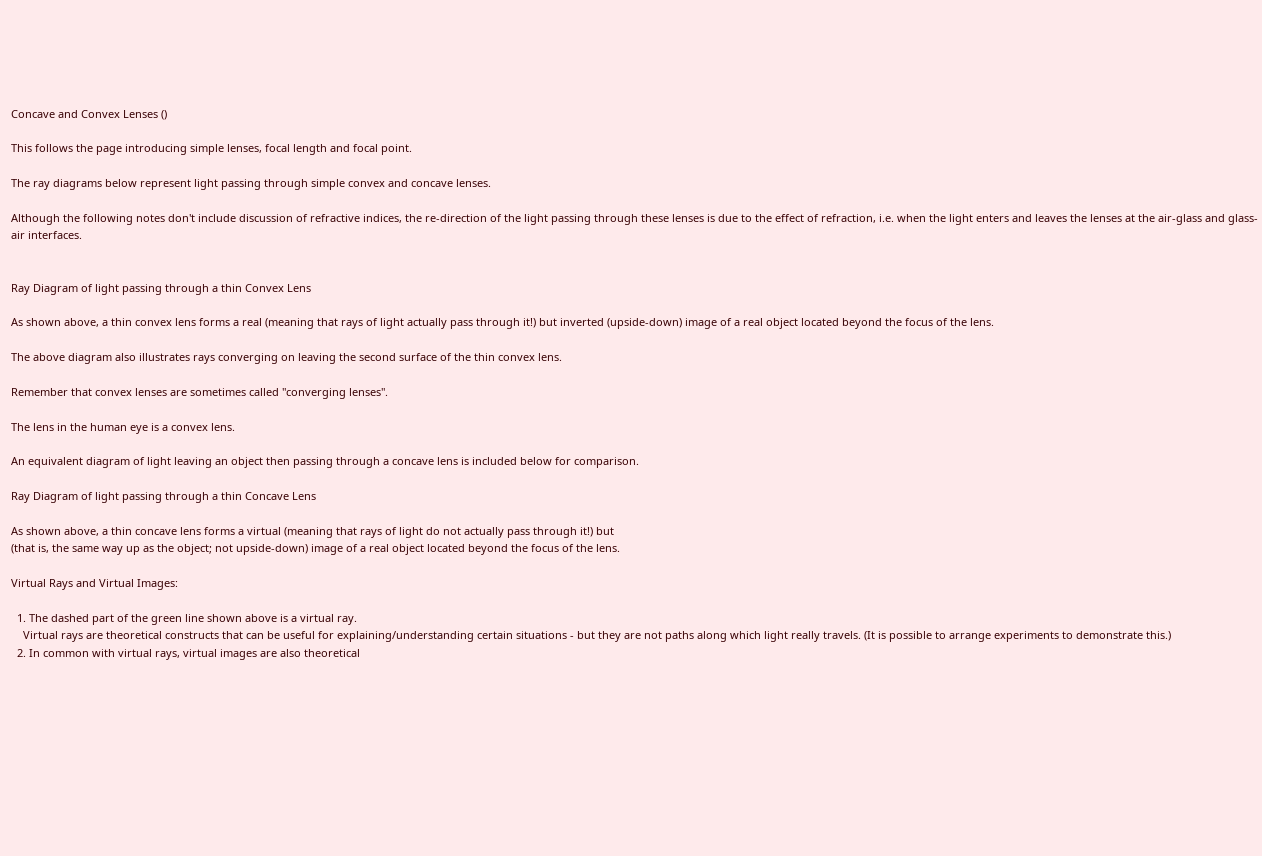Concave and Convex Lenses ()

This follows the page introducing simple lenses, focal length and focal point.

The ray diagrams below represent light passing through simple convex and concave lenses.

Although the following notes don't include discussion of refractive indices, the re-direction of the light passing through these lenses is due to the effect of refraction, i.e. when the light enters and leaves the lenses at the air-glass and glass-air interfaces.


Ray Diagram of light passing through a thin Convex Lens

As shown above, a thin convex lens forms a real (meaning that rays of light actually pass through it!) but inverted (upside-down) image of a real object located beyond the focus of the lens.

The above diagram also illustrates rays converging on leaving the second surface of the thin convex lens.

Remember that convex lenses are sometimes called "converging lenses".

The lens in the human eye is a convex lens.

An equivalent diagram of light leaving an object then passing through a concave lens is included below for comparison.

Ray Diagram of light passing through a thin Concave Lens

As shown above, a thin concave lens forms a virtual (meaning that rays of light do not actually pass through it!) but
(that is, the same way up as the object; not upside-down) image of a real object located beyond the focus of the lens.

Virtual Rays and Virtual Images:

  1. The dashed part of the green line shown above is a virtual ray.
    Virtual rays are theoretical constructs that can be useful for explaining/understanding certain situations - but they are not paths along which light really travels. (It is possible to arrange experiments to demonstrate this.)
  2. In common with virtual rays, virtual images are also theoretical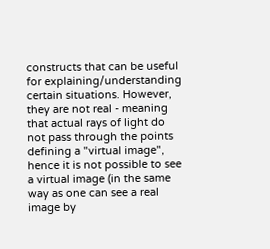constructs that can be useful for explaining/understanding certain situations. However, they are not real - meaning that actual rays of light do not pass through the points defining a "virtual image", hence it is not possible to see a virtual image (in the same way as one can see a real image by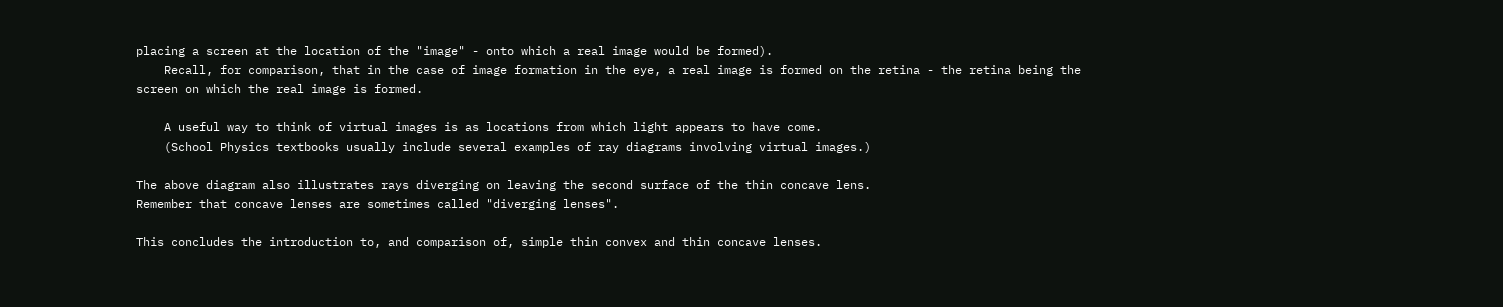placing a screen at the location of the "image" - onto which a real image would be formed).
    Recall, for comparison, that in the case of image formation in the eye, a real image is formed on the retina - the retina being the screen on which the real image is formed.

    A useful way to think of virtual images is as locations from which light appears to have come.
    (School Physics textbooks usually include several examples of ray diagrams involving virtual images.)

The above diagram also illustrates rays diverging on leaving the second surface of the thin concave lens.
Remember that concave lenses are sometimes called "diverging lenses".

This concludes the introduction to, and comparison of, simple thin convex and thin concave lenses.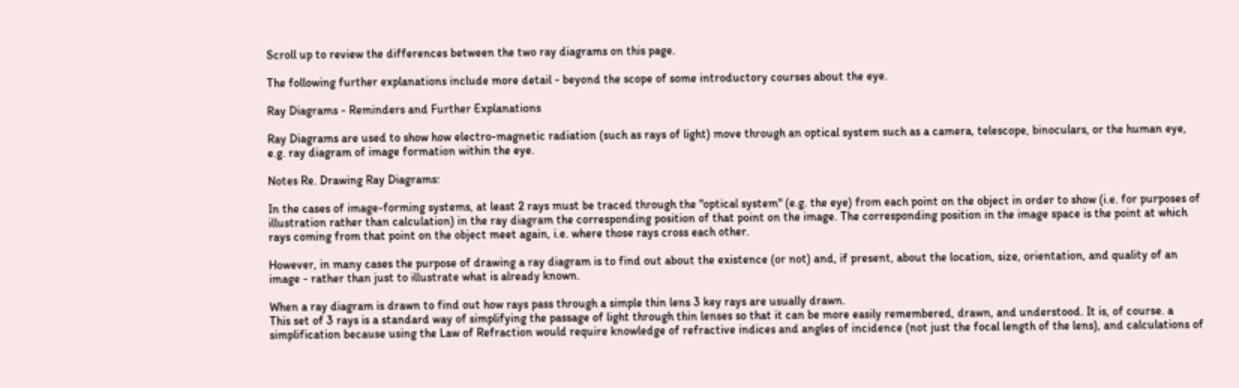Scroll up to review the differences between the two ray diagrams on this page.

The following further explanations include more detail - beyond the scope of some introductory courses about the eye.

Ray Diagrams - Reminders and Further Explanations

Ray Diagrams are used to show how electro-magnetic radiation (such as rays of light) move through an optical system such as a camera, telescope, binoculars, or the human eye, e.g. ray diagram of image formation within the eye.

Notes Re. Drawing Ray Diagrams:

In the cases of image-forming systems, at least 2 rays must be traced through the "optical system" (e.g. the eye) from each point on the object in order to show (i.e. for purposes of illustration rather than calculation) in the ray diagram the corresponding position of that point on the image. The corresponding position in the image space is the point at which rays coming from that point on the object meet again, i.e. where those rays cross each other.

However, in many cases the purpose of drawing a ray diagram is to find out about the existence (or not) and, if present, about the location, size, orientation, and quality of an image - rather than just to illustrate what is already known.

When a ray diagram is drawn to find out how rays pass through a simple thin lens 3 key rays are usually drawn.
This set of 3 rays is a standard way of simplifying the passage of light through thin lenses so that it can be more easily remembered, drawn, and understood. It is, of course. a simplification because using the Law of Refraction would require knowledge of refractive indices and angles of incidence (not just the focal length of the lens), and calculations of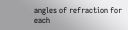angles of refraction for each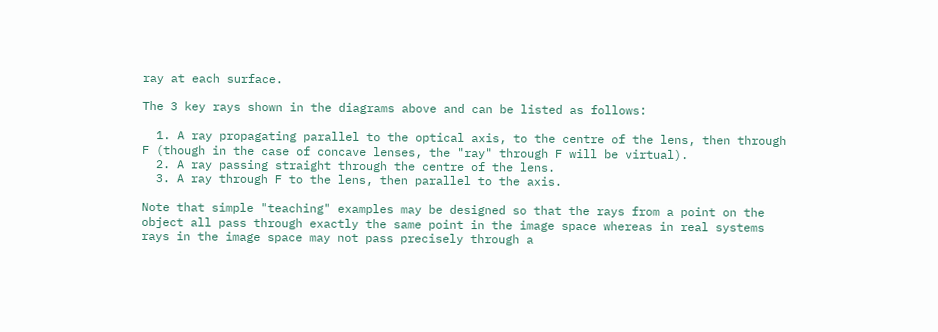ray at each surface.

The 3 key rays shown in the diagrams above and can be listed as follows:

  1. A ray propagating parallel to the optical axis, to the centre of the lens, then through F (though in the case of concave lenses, the "ray" through F will be virtual).
  2. A ray passing straight through the centre of the lens.
  3. A ray through F to the lens, then parallel to the axis.

Note that simple "teaching" examples may be designed so that the rays from a point on the object all pass through exactly the same point in the image space whereas in real systems rays in the image space may not pass precisely through a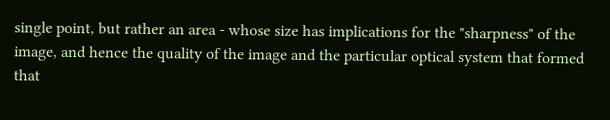single point, but rather an area - whose size has implications for the "sharpness" of the image, and hence the quality of the image and the particular optical system that formed that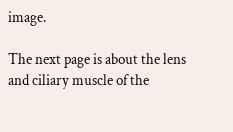image.

The next page is about the lens and ciliary muscle of the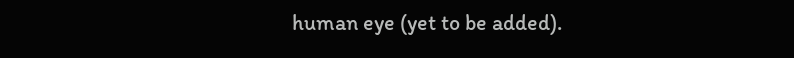human eye (yet to be added).